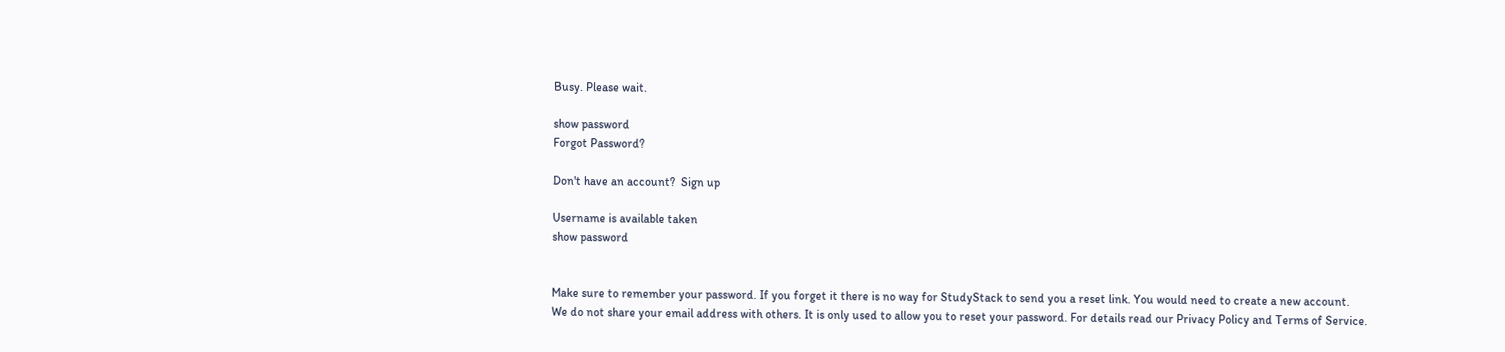Busy. Please wait.

show password
Forgot Password?

Don't have an account?  Sign up

Username is available taken
show password


Make sure to remember your password. If you forget it there is no way for StudyStack to send you a reset link. You would need to create a new account.
We do not share your email address with others. It is only used to allow you to reset your password. For details read our Privacy Policy and Terms of Service.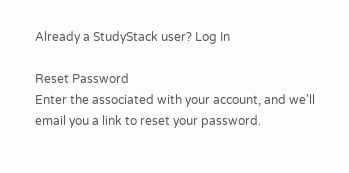Already a StudyStack user? Log In

Reset Password
Enter the associated with your account, and we'll email you a link to reset your password.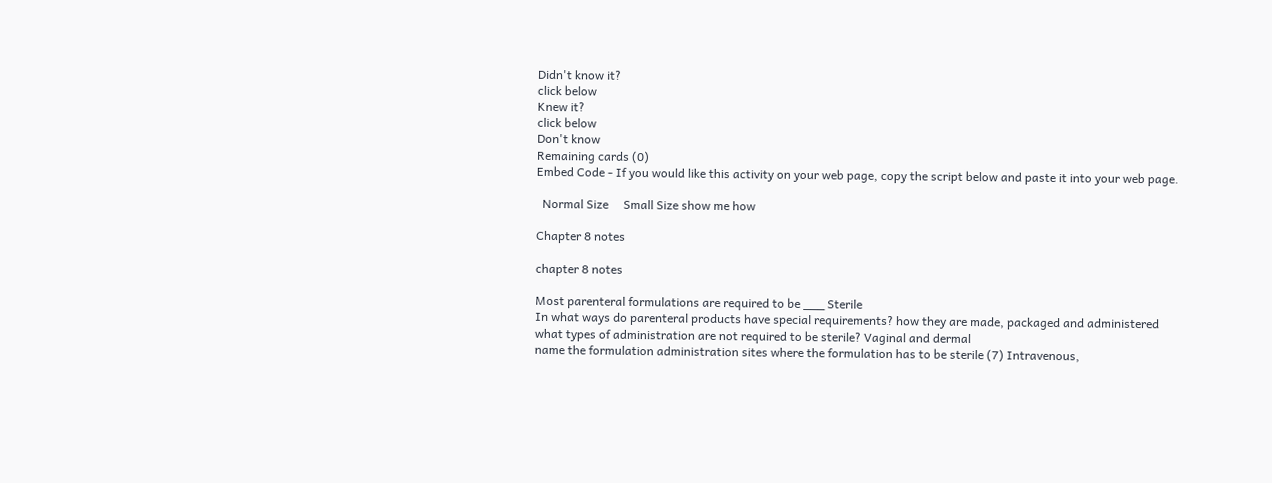Didn't know it?
click below
Knew it?
click below
Don't know
Remaining cards (0)
Embed Code - If you would like this activity on your web page, copy the script below and paste it into your web page.

  Normal Size     Small Size show me how

Chapter 8 notes

chapter 8 notes

Most parenteral formulations are required to be ___ Sterile
In what ways do parenteral products have special requirements? how they are made, packaged and administered
what types of administration are not required to be sterile? Vaginal and dermal
name the formulation administration sites where the formulation has to be sterile (7) Intravenous,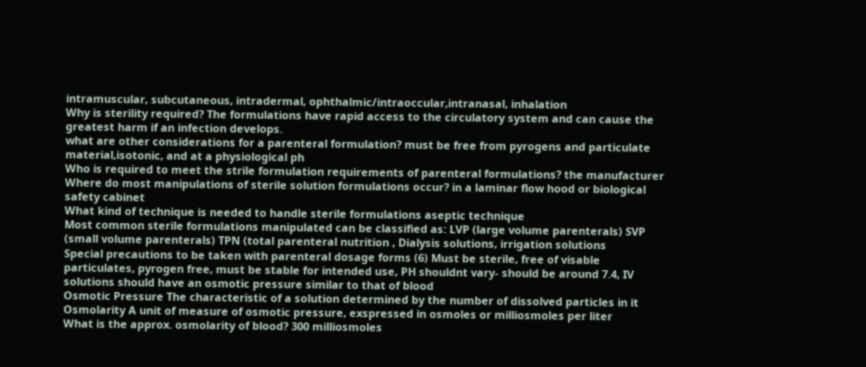intramuscular, subcutaneous, intradermal, ophthalmic/intraoccular,intranasal, inhalation
Why is sterility required? The formulations have rapid access to the circulatory system and can cause the greatest harm if an infection develops.
what are other considerations for a parenteral formulation? must be free from pyrogens and particulate material,isotonic, and at a physiological ph
Who is required to meet the strile formulation requirements of parenteral formulations? the manufacturer
Where do most manipulations of sterile solution formulations occur? in a laminar flow hood or biological safety cabinet
What kind of technique is needed to handle sterile formulations aseptic technique
Most common sterile formulations manipulated can be classified as: LVP (large volume parenterals) SVP (small volume parenterals) TPN (total parenteral nutrition , Dialysis solutions, irrigation solutions
Special precautions to be taken with parenteral dosage forms (6) Must be sterile, free of visable particulates, pyrogen free, must be stable for intended use, PH shouldnt vary- should be around 7.4, IV solutions should have an osmotic pressure similar to that of blood
Osmotic Pressure The characteristic of a solution determined by the number of dissolved particles in it
Osmolarity A unit of measure of osmotic pressure, exspressed in osmoles or milliosmoles per liter
What is the approx. osmolarity of blood? 300 milliosmoles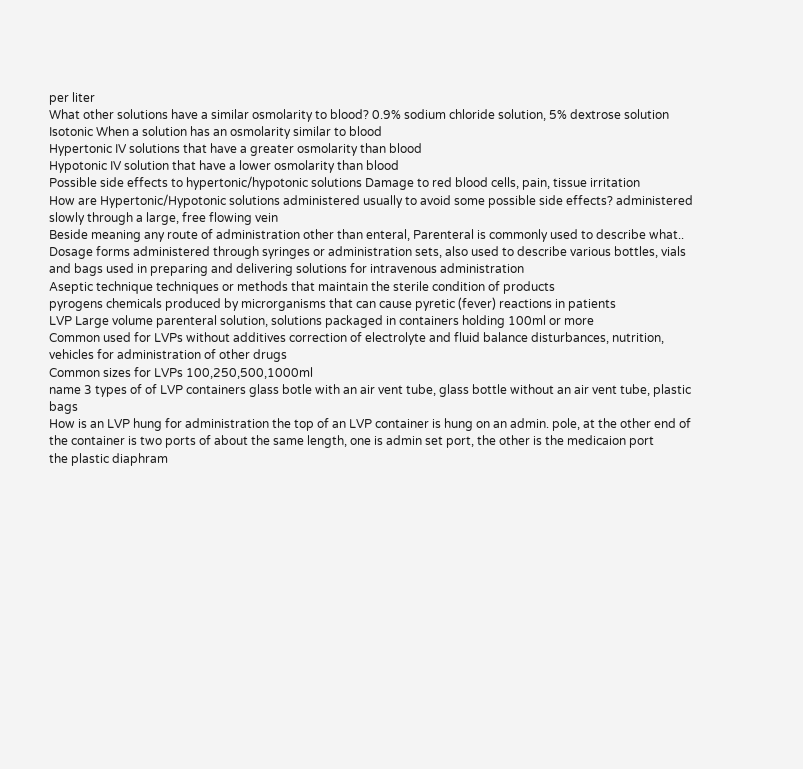per liter
What other solutions have a similar osmolarity to blood? 0.9% sodium chloride solution, 5% dextrose solution
Isotonic When a solution has an osmolarity similar to blood
Hypertonic IV solutions that have a greater osmolarity than blood
Hypotonic IV solution that have a lower osmolarity than blood
Possible side effects to hypertonic/hypotonic solutions Damage to red blood cells, pain, tissue irritation
How are Hypertonic/Hypotonic solutions administered usually to avoid some possible side effects? administered slowly through a large, free flowing vein
Beside meaning any route of administration other than enteral, Parenteral is commonly used to describe what.. Dosage forms administered through syringes or administration sets, also used to describe various bottles, vials and bags used in preparing and delivering solutions for intravenous administration
Aseptic technique techniques or methods that maintain the sterile condition of products
pyrogens chemicals produced by microrganisms that can cause pyretic (fever) reactions in patients
LVP Large volume parenteral solution, solutions packaged in containers holding 100ml or more
Common used for LVPs without additives correction of electrolyte and fluid balance disturbances, nutrition, vehicles for administration of other drugs
Common sizes for LVPs 100,250,500,1000ml
name 3 types of of LVP containers glass botle with an air vent tube, glass bottle without an air vent tube, plastic bags
How is an LVP hung for administration the top of an LVP container is hung on an admin. pole, at the other end of the container is two ports of about the same length, one is admin set port, the other is the medicaion port
the plastic diaphram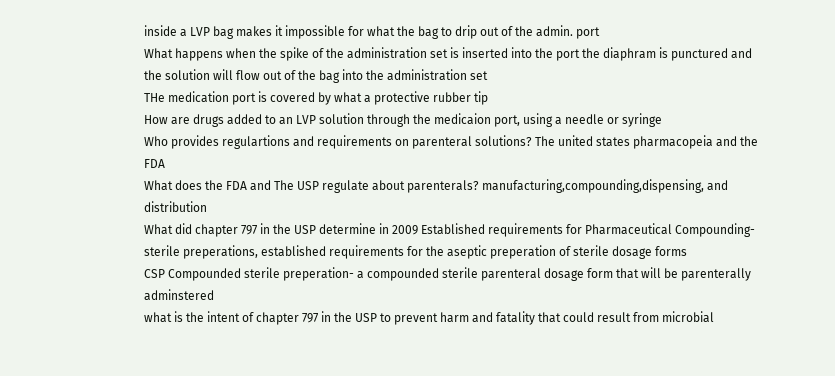inside a LVP bag makes it impossible for what the bag to drip out of the admin. port
What happens when the spike of the administration set is inserted into the port the diaphram is punctured and the solution will flow out of the bag into the administration set
THe medication port is covered by what a protective rubber tip
How are drugs added to an LVP solution through the medicaion port, using a needle or syringe
Who provides regulartions and requirements on parenteral solutions? The united states pharmacopeia and the FDA
What does the FDA and The USP regulate about parenterals? manufacturing,compounding,dispensing, and distribution
What did chapter 797 in the USP determine in 2009 Established requirements for Pharmaceutical Compounding- sterile preperations, established requirements for the aseptic preperation of sterile dosage forms
CSP Compounded sterile preperation- a compounded sterile parenteral dosage form that will be parenterally adminstered
what is the intent of chapter 797 in the USP to prevent harm and fatality that could result from microbial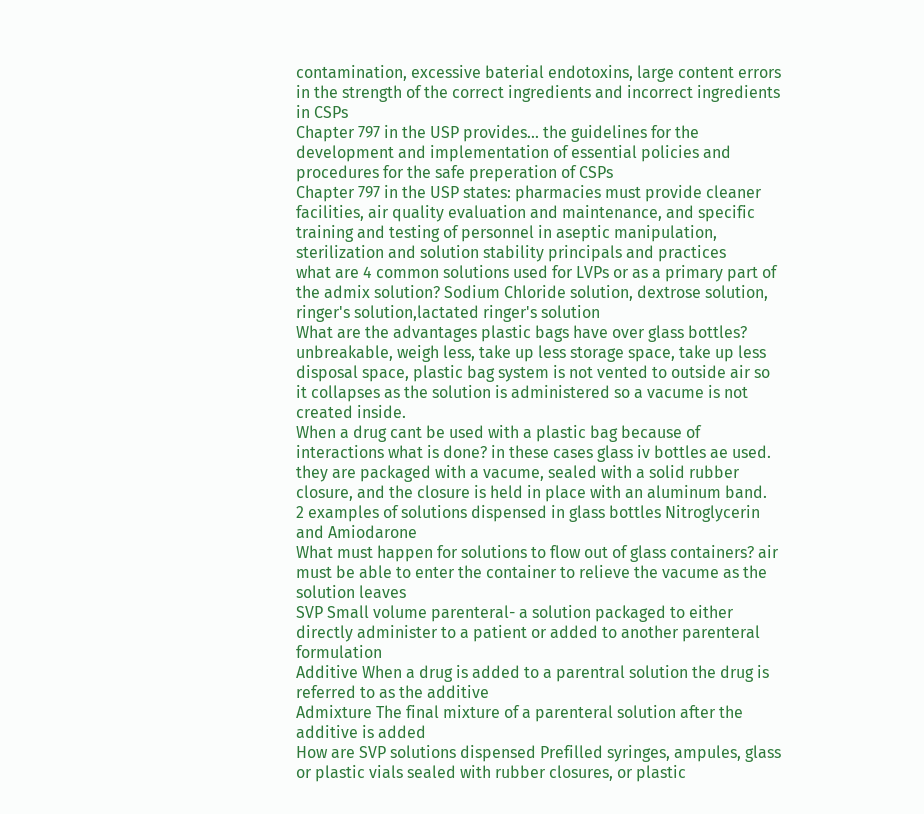contamination, excessive baterial endotoxins, large content errors in the strength of the correct ingredients and incorrect ingredients in CSPs
Chapter 797 in the USP provides... the guidelines for the development and implementation of essential policies and procedures for the safe preperation of CSPs
Chapter 797 in the USP states: pharmacies must provide cleaner facilities, air quality evaluation and maintenance, and specific training and testing of personnel in aseptic manipulation, sterilization and solution stability principals and practices
what are 4 common solutions used for LVPs or as a primary part of the admix solution? Sodium Chloride solution, dextrose solution, ringer's solution,lactated ringer's solution
What are the advantages plastic bags have over glass bottles? unbreakable, weigh less, take up less storage space, take up less disposal space, plastic bag system is not vented to outside air so it collapses as the solution is administered so a vacume is not created inside.
When a drug cant be used with a plastic bag because of interactions what is done? in these cases glass iv bottles ae used. they are packaged with a vacume, sealed with a solid rubber closure, and the closure is held in place with an aluminum band.
2 examples of solutions dispensed in glass bottles Nitroglycerin and Amiodarone
What must happen for solutions to flow out of glass containers? air must be able to enter the container to relieve the vacume as the solution leaves
SVP Small volume parenteral- a solution packaged to either directly administer to a patient or added to another parenteral formulation
Additive When a drug is added to a parentral solution the drug is referred to as the additive
Admixture The final mixture of a parenteral solution after the additive is added
How are SVP solutions dispensed Prefilled syringes, ampules, glass or plastic vials sealed with rubber closures, or plastic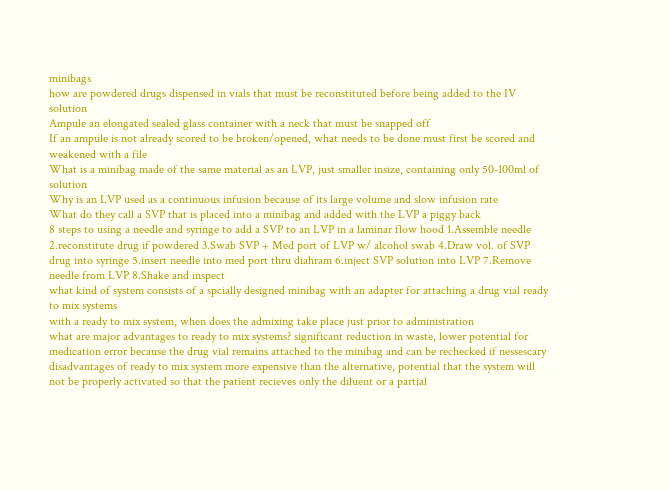minibags
how are powdered drugs dispensed in vials that must be reconstituted before being added to the IV solution
Ampule an elongated sealed glass container with a neck that must be snapped off
If an ampule is not already scored to be broken/opened, what needs to be done must first be scored and weakened with a file
What is a minibag made of the same material as an LVP, just smaller insize, containing only 50-100ml of solution
Why is an LVP used as a continuous infusion because of its large volume and slow infusion rate
What do they call a SVP that is placed into a minibag and added with the LVP a piggy back
8 steps to using a needle and syringe to add a SVP to an LVP in a laminar flow hood 1.Assemble needle 2.reconstitute drug if powdered 3.Swab SVP + Med port of LVP w/ alcohol swab 4.Draw vol. of SVP drug into syringe 5.insert needle into med port thru diahram 6.inject SVP solution into LVP 7.Remove needle from LVP 8.Shake and inspect
what kind of system consists of a spcially designed minibag with an adapter for attaching a drug vial ready to mix systems
with a ready to mix system, when does the admixing take place just prior to administration
what are major advantages to ready to mix systems? significant reduction in waste, lower potential for medication error because the drug vial remains attached to the minibag and can be rechecked if nessescary
disadvantages of ready to mix system more expensive than the alternative, potential that the system will not be properly activated so that the patient recieves only the diluent or a partial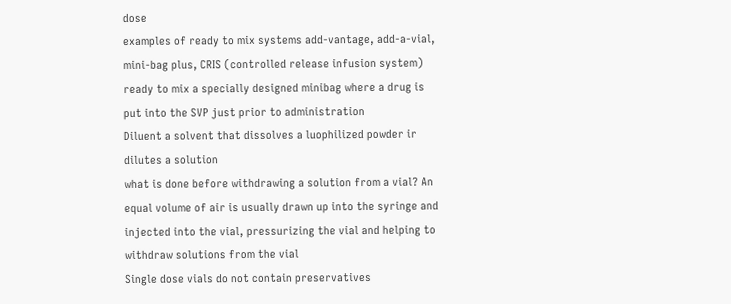dose
examples of ready to mix systems add-vantage, add-a-vial, mini-bag plus, CRIS (controlled release infusion system)
ready to mix a specially designed minibag where a drug is put into the SVP just prior to administration
Diluent a solvent that dissolves a luophilized powder ir dilutes a solution
what is done before withdrawing a solution from a vial? An equal volume of air is usually drawn up into the syringe and injected into the vial, pressurizing the vial and helping to withdraw solutions from the vial
Single dose vials do not contain preservatives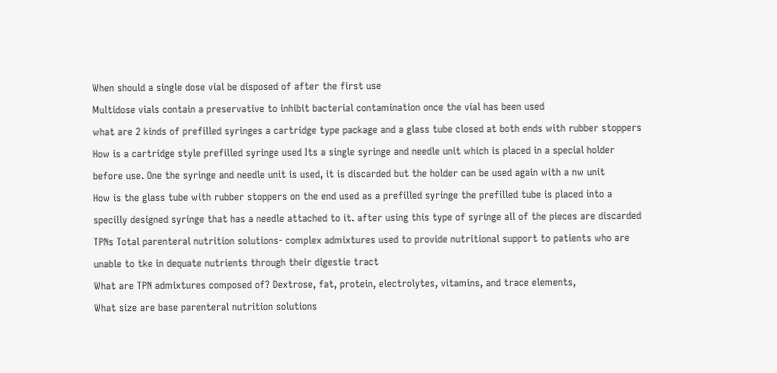When should a single dose vial be disposed of after the first use
Multidose vials contain a preservative to inhibit bacterial contamination once the vial has been used
what are 2 kinds of prefilled syringes a cartridge type package and a glass tube closed at both ends with rubber stoppers
How is a cartridge style prefilled syringe used Its a single syringe and needle unit which is placed in a special holder before use. One the syringe and needle unit is used, it is discarded but the holder can be used again with a nw unit
How is the glass tube with rubber stoppers on the end used as a prefilled syringe the prefilled tube is placed into a specilly designed syringe that has a needle attached to it. after using this type of syringe all of the pieces are discarded
TPNs Total parenteral nutrition solutions- complex admixtures used to provide nutritional support to patients who are unable to tke in dequate nutrients through their digestie tract
What are TPN admixtures composed of? Dextrose, fat, protein, electrolytes, vitamins, and trace elements,
What size are base parenteral nutrition solutions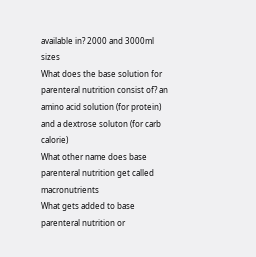available in? 2000 and 3000ml sizes
What does the base solution for parenteral nutrition consist of? an amino acid solution (for protein) and a dextrose soluton (for carb calorie)
What other name does base parenteral nutrition get called macronutrients
What gets added to base parenteral nutrition or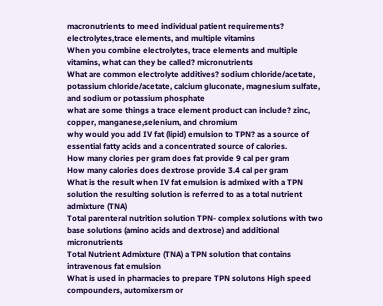macronutrients to meed individual patient requirements? electrolytes,trace elements, and multiple vitamins
When you combine electrolytes, trace elements and multiple vitamins, what can they be called? micronutrients
What are common electrolyte additives? sodium chloride/acetate, potassium chloride/acetate, calcium gluconate, magnesium sulfate, and sodium or potassium phosphate
what are some things a trace element product can include? zinc, copper, manganese,selenium, and chromium
why would you add IV fat (lipid) emulsion to TPN? as a source of essential fatty acids and a concentrated source of calories.
How many clories per gram does fat provide 9 cal per gram
How many calories does dextrose provide 3.4 cal per gram
What is the result when IV fat emulsion is admixed with a TPN solution the resulting solution is referred to as a total nutrient admixture (TNA)
Total parenteral nutrition solution TPN- complex solutions with two base solutions (amino acids and dextrose) and additional micronutrients
Total Nutrient Admixture (TNA) a TPN solution that contains intravenous fat emulsion
What is used in pharmacies to prepare TPN solutons High speed compounders, automixersm or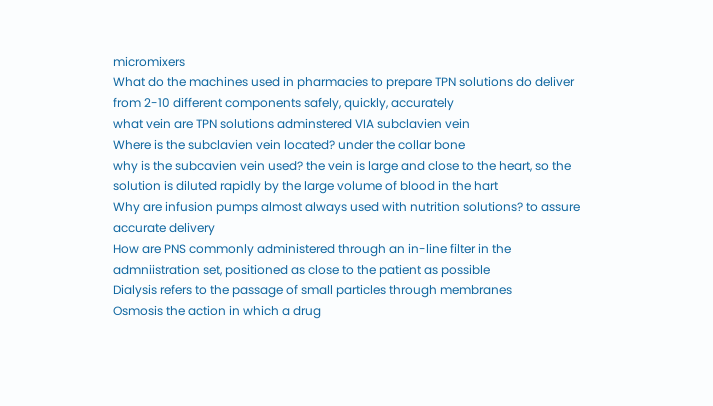micromixers
What do the machines used in pharmacies to prepare TPN solutions do deliver from 2-10 different components safely, quickly, accurately
what vein are TPN solutions adminstered VIA subclavien vein
Where is the subclavien vein located? under the collar bone
why is the subcavien vein used? the vein is large and close to the heart, so the solution is diluted rapidly by the large volume of blood in the hart
Why are infusion pumps almost always used with nutrition solutions? to assure accurate delivery
How are PNS commonly administered through an in-line filter in the admniistration set, positioned as close to the patient as possible
Dialysis refers to the passage of small particles through membranes
Osmosis the action in which a drug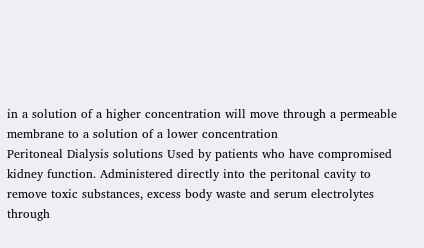in a solution of a higher concentration will move through a permeable membrane to a solution of a lower concentration
Peritoneal Dialysis solutions Used by patients who have compromised kidney function. Administered directly into the peritonal cavity to remove toxic substances, excess body waste and serum electrolytes through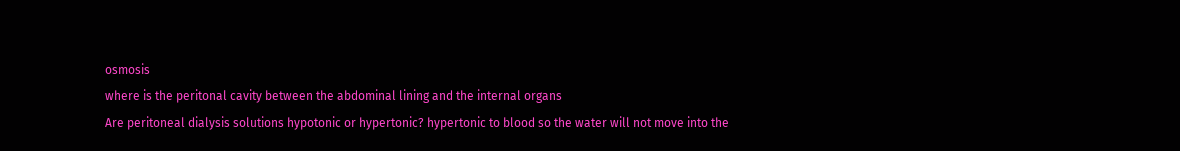osmosis
where is the peritonal cavity between the abdominal lining and the internal organs
Are peritoneal dialysis solutions hypotonic or hypertonic? hypertonic to blood so the water will not move into the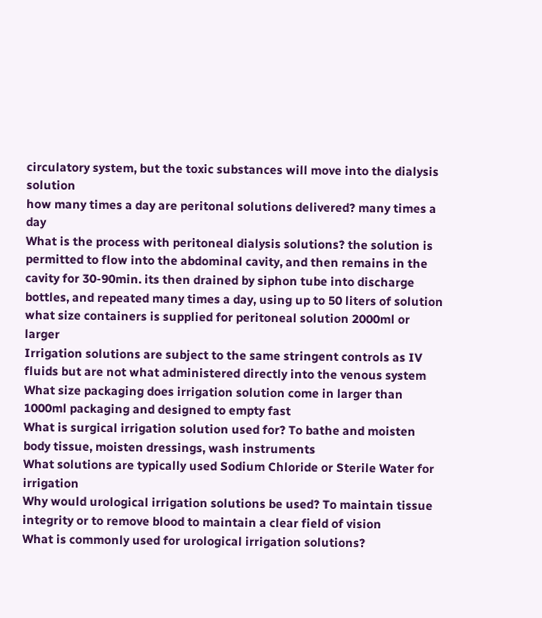circulatory system, but the toxic substances will move into the dialysis solution
how many times a day are peritonal solutions delivered? many times a day
What is the process with peritoneal dialysis solutions? the solution is permitted to flow into the abdominal cavity, and then remains in the cavity for 30-90min. its then drained by siphon tube into discharge bottles, and repeated many times a day, using up to 50 liters of solution
what size containers is supplied for peritoneal solution 2000ml or larger
Irrigation solutions are subject to the same stringent controls as IV fluids but are not what administered directly into the venous system
What size packaging does irrigation solution come in larger than 1000ml packaging and designed to empty fast
What is surgical irrigation solution used for? To bathe and moisten body tissue, moisten dressings, wash instruments
What solutions are typically used Sodium Chloride or Sterile Water for irrigation
Why would urological irrigation solutions be used? To maintain tissue integrity or to remove blood to maintain a clear field of vision
What is commonly used for urological irrigation solutions?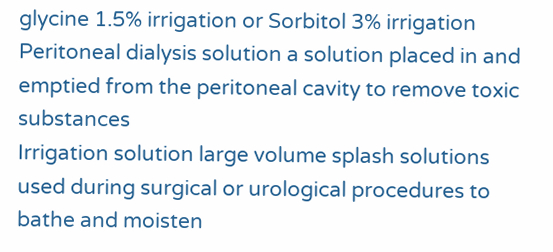glycine 1.5% irrigation or Sorbitol 3% irrigation
Peritoneal dialysis solution a solution placed in and emptied from the peritoneal cavity to remove toxic substances
Irrigation solution large volume splash solutions used during surgical or urological procedures to bathe and moisten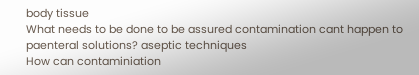body tissue
What needs to be done to be assured contamination cant happen to paenteral solutions? aseptic techniques
How can contaminiation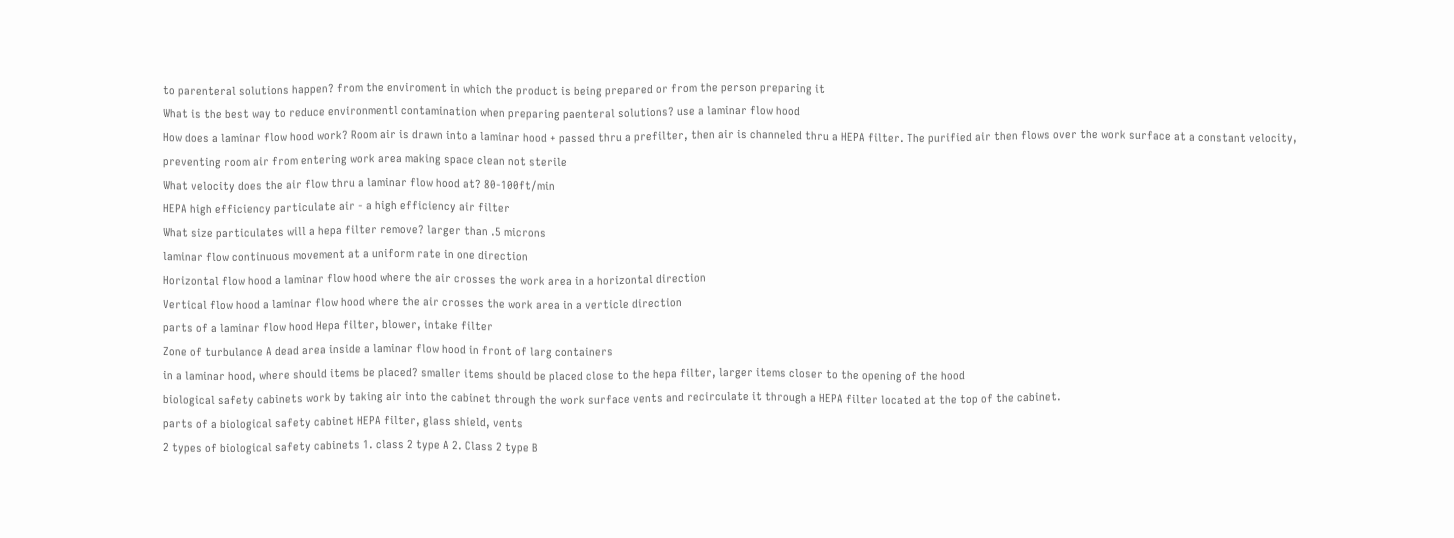to parenteral solutions happen? from the enviroment in which the product is being prepared or from the person preparing it
What is the best way to reduce environmentl contamination when preparing paenteral solutions? use a laminar flow hood
How does a laminar flow hood work? Room air is drawn into a laminar hood + passed thru a prefilter, then air is channeled thru a HEPA filter. The purified air then flows over the work surface at a constant velocity, preventing room air from entering work area making space clean not sterile
What velocity does the air flow thru a laminar flow hood at? 80-100ft/min
HEPA high efficiency particulate air - a high efficiency air filter
What size particulates will a hepa filter remove? larger than .5 microns
laminar flow continuous movement at a uniform rate in one direction
Horizontal flow hood a laminar flow hood where the air crosses the work area in a horizontal direction
Vertical flow hood a laminar flow hood where the air crosses the work area in a verticle direction
parts of a laminar flow hood Hepa filter, blower, intake filter
Zone of turbulance A dead area inside a laminar flow hood in front of larg containers
in a laminar hood, where should items be placed? smaller items should be placed close to the hepa filter, larger items closer to the opening of the hood
biological safety cabinets work by taking air into the cabinet through the work surface vents and recirculate it through a HEPA filter located at the top of the cabinet.
parts of a biological safety cabinet HEPA filter, glass shield, vents
2 types of biological safety cabinets 1. class 2 type A 2. Class 2 type B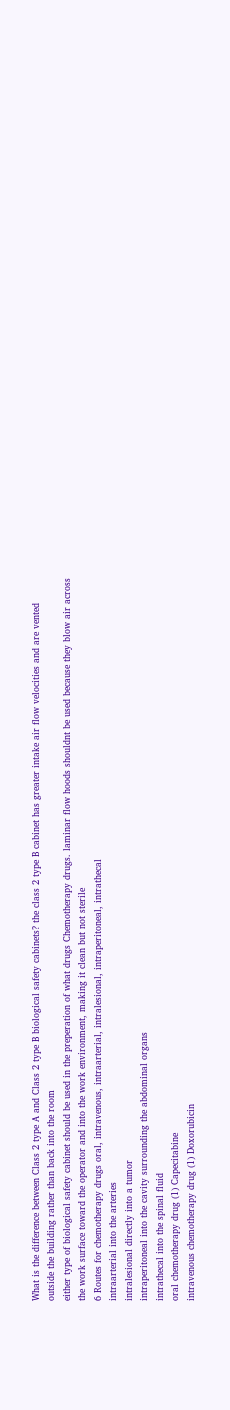What is the difference between Class 2 type A and Class 2 type B biological safety cabinets? the class 2 type B cabinet has greater intake air flow velocities and are vented outside the building rather than back into the room
either type of biological safety cabinet should be used in the preperation of what drugs Chemotherapy drugs. laminar flow hoods shouldnt be used because they blow air across the work surface toward the operator and into the work environment, making it clean but not sterile
6 Routes for chemotherapy drugs oral, intravenous, intraarterial, intralesional, intraperitoneal, intrathecal
intraarterial into the arteries
intralesional directly into a tumor
intraperitoneal into the cavity surrounding the abdominal organs
intrathecal into the spinal fluid
oral chemotherapy drug (1) Capecitabine
intravenous chemotherapy drug (1) Doxorubicin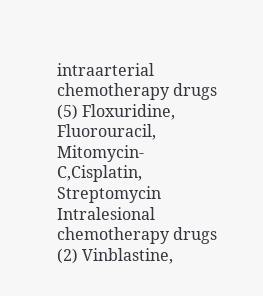intraarterial chemotherapy drugs (5) Floxuridine, Fluorouracil, Mitomycin-C,Cisplatin, Streptomycin
Intralesional chemotherapy drugs (2) Vinblastine,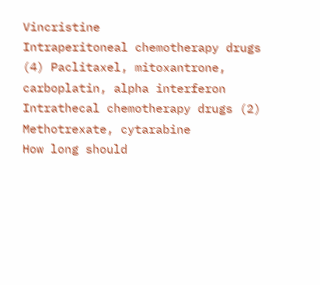Vincristine
Intraperitoneal chemotherapy drugs (4) Paclitaxel, mitoxantrone, carboplatin, alpha interferon
Intrathecal chemotherapy drugs (2) Methotrexate, cytarabine
How long should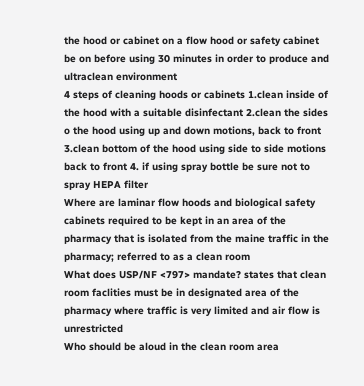the hood or cabinet on a flow hood or safety cabinet be on before using 30 minutes in order to produce and ultraclean environment
4 steps of cleaning hoods or cabinets 1.clean inside of the hood with a suitable disinfectant 2.clean the sides o the hood using up and down motions, back to front 3.clean bottom of the hood using side to side motions back to front 4. if using spray bottle be sure not to spray HEPA filter
Where are laminar flow hoods and biological safety cabinets required to be kept in an area of the pharmacy that is isolated from the maine traffic in the pharmacy; referred to as a clean room
What does USP/NF <797> mandate? states that clean room faclities must be in designated area of the pharmacy where traffic is very limited and air flow is unrestricted
Who should be aloud in the clean room area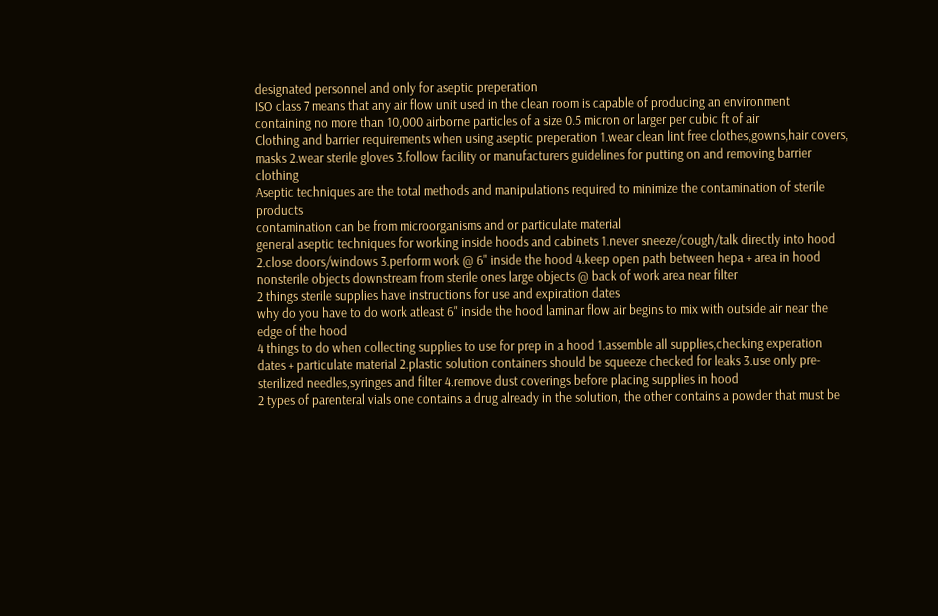designated personnel and only for aseptic preperation
ISO class 7 means that any air flow unit used in the clean room is capable of producing an environment containing no more than 10,000 airborne particles of a size 0.5 micron or larger per cubic ft of air
Clothing and barrier requirements when using aseptic preperation 1.wear clean lint free clothes,gowns,hair covers, masks 2.wear sterile gloves 3.follow facility or manufacturers guidelines for putting on and removing barrier clothing
Aseptic techniques are the total methods and manipulations required to minimize the contamination of sterile products
contamination can be from microorganisms and or particulate material
general aseptic techniques for working inside hoods and cabinets 1.never sneeze/cough/talk directly into hood 2.close doors/windows 3.perform work @ 6" inside the hood 4.keep open path between hepa + area in hood nonsterile objects downstream from sterile ones large objects @ back of work area near filter
2 things sterile supplies have instructions for use and expiration dates
why do you have to do work atleast 6" inside the hood laminar flow air begins to mix with outside air near the edge of the hood
4 things to do when collecting supplies to use for prep in a hood 1.assemble all supplies,checking experation dates + particulate material 2.plastic solution containers should be squeeze checked for leaks 3.use only pre-sterilized needles,syringes and filter 4.remove dust coverings before placing supplies in hood
2 types of parenteral vials one contains a drug already in the solution, the other contains a powder that must be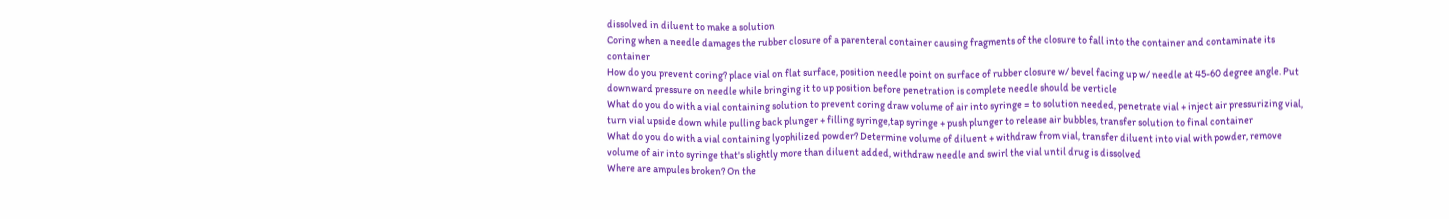dissolved in diluent to make a solution
Coring when a needle damages the rubber closure of a parenteral container causing fragments of the closure to fall into the container and contaminate its container
How do you prevent coring? place vial on flat surface, position needle point on surface of rubber closure w/ bevel facing up w/ needle at 45-60 degree angle. Put downward pressure on needle while bringing it to up position before penetration is complete needle should be verticle
What do you do with a vial containing solution to prevent coring draw volume of air into syringe = to solution needed, penetrate vial + inject air pressurizing vial, turn vial upside down while pulling back plunger + filling syringe,tap syringe + push plunger to release air bubbles, transfer solution to final container
What do you do with a vial containing lyophilized powder? Determine volume of diluent + withdraw from vial, transfer diluent into vial with powder, remove volume of air into syringe that's slightly more than diluent added, withdraw needle and swirl the vial until drug is dissolved
Where are ampules broken? On the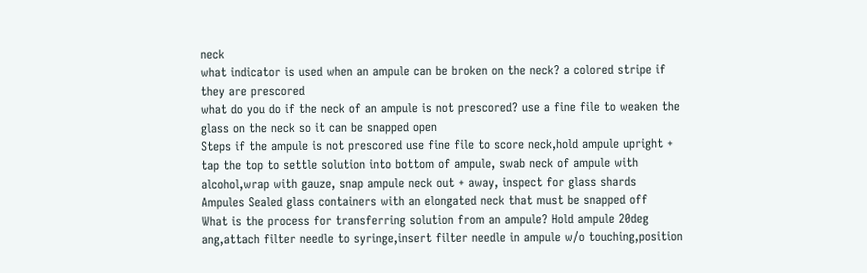neck
what indicator is used when an ampule can be broken on the neck? a colored stripe if they are prescored
what do you do if the neck of an ampule is not prescored? use a fine file to weaken the glass on the neck so it can be snapped open
Steps if the ampule is not prescored use fine file to score neck,hold ampule upright + tap the top to settle solution into bottom of ampule, swab neck of ampule with alcohol,wrap with gauze, snap ampule neck out + away, inspect for glass shards
Ampules Sealed glass containers with an elongated neck that must be snapped off
What is the process for transferring solution from an ampule? Hold ampule 20deg ang,attach filter needle to syringe,insert filter needle in ampule w/o touching,position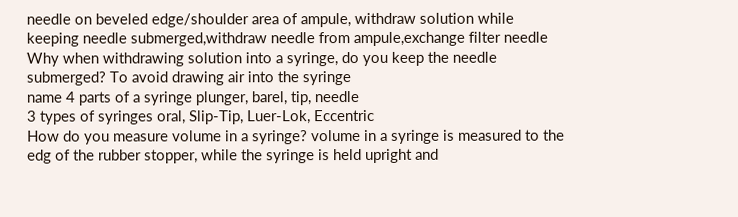needle on beveled edge/shoulder area of ampule, withdraw solution while keeping needle submerged,withdraw needle from ampule,exchange filter needle
Why when withdrawing solution into a syringe, do you keep the needle submerged? To avoid drawing air into the syringe
name 4 parts of a syringe plunger, barel, tip, needle
3 types of syringes oral, Slip-Tip, Luer-Lok, Eccentric
How do you measure volume in a syringe? volume in a syringe is measured to the edg of the rubber stopper, while the syringe is held upright and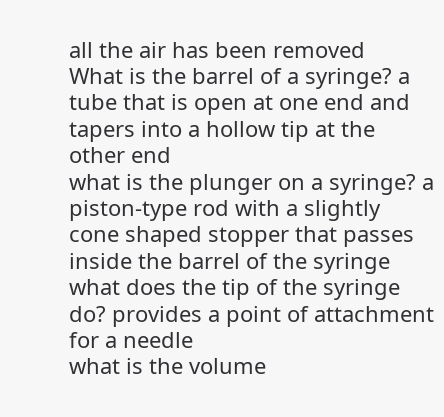all the air has been removed
What is the barrel of a syringe? a tube that is open at one end and tapers into a hollow tip at the other end
what is the plunger on a syringe? a piston-type rod with a slightly cone shaped stopper that passes inside the barrel of the syringe
what does the tip of the syringe do? provides a point of attachment for a needle
what is the volume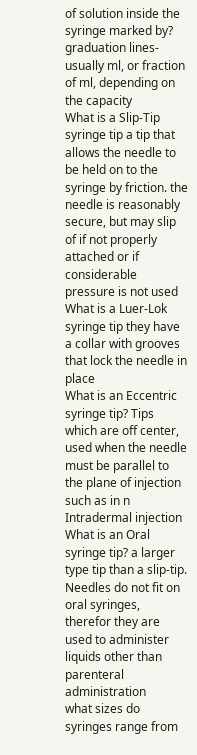of solution inside the syringe marked by? graduation lines- usually ml, or fraction of ml, depending on the capacity
What is a Slip-Tip syringe tip a tip that allows the needle to be held on to the syringe by friction. the needle is reasonably secure, but may slip of if not properly attached or if considerable pressure is not used
What is a Luer-Lok syringe tip they have a collar with grooves that lock the needle in place
What is an Eccentric syringe tip? Tips which are off center, used when the needle must be parallel to the plane of injection such as in n Intradermal injection
What is an Oral syringe tip? a larger type tip than a slip-tip. Needles do not fit on oral syringes, therefor they are used to administer liquids other than parenteral administration
what sizes do syringes range from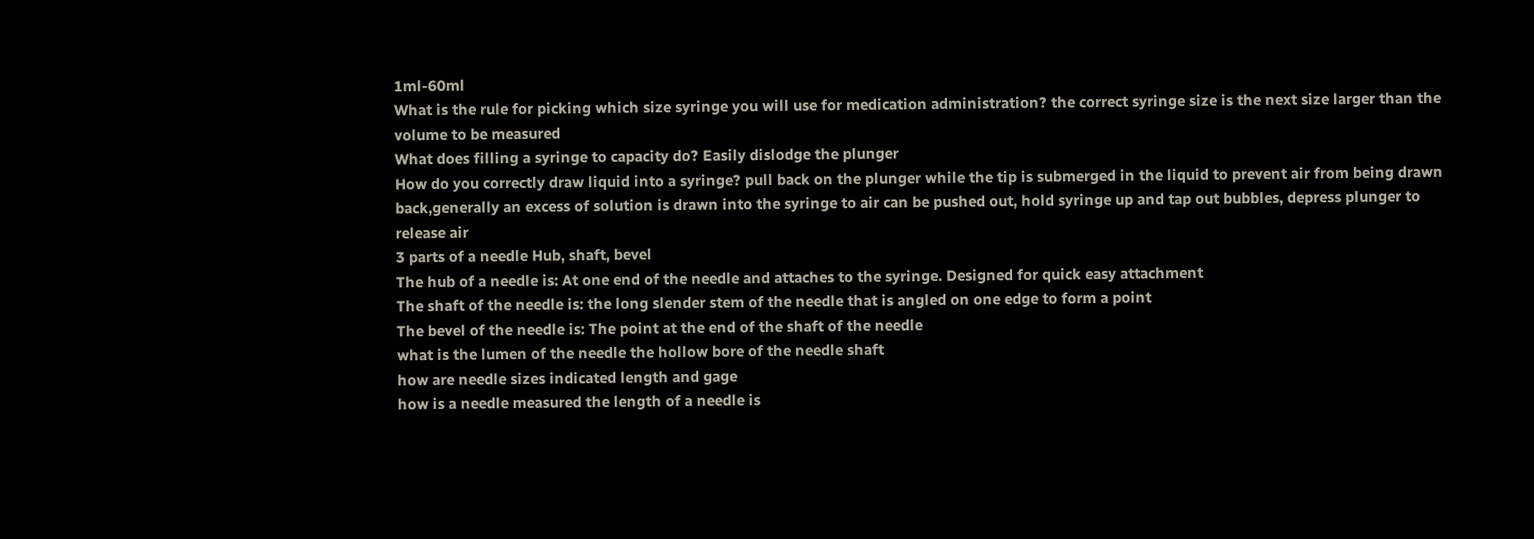1ml-60ml
What is the rule for picking which size syringe you will use for medication administration? the correct syringe size is the next size larger than the volume to be measured
What does filling a syringe to capacity do? Easily dislodge the plunger
How do you correctly draw liquid into a syringe? pull back on the plunger while the tip is submerged in the liquid to prevent air from being drawn back,generally an excess of solution is drawn into the syringe to air can be pushed out, hold syringe up and tap out bubbles, depress plunger to release air
3 parts of a needle Hub, shaft, bevel
The hub of a needle is: At one end of the needle and attaches to the syringe. Designed for quick easy attachment
The shaft of the needle is: the long slender stem of the needle that is angled on one edge to form a point
The bevel of the needle is: The point at the end of the shaft of the needle
what is the lumen of the needle the hollow bore of the needle shaft
how are needle sizes indicated length and gage
how is a needle measured the length of a needle is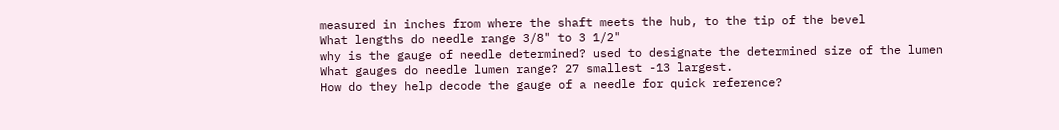measured in inches from where the shaft meets the hub, to the tip of the bevel
What lengths do needle range 3/8" to 3 1/2"
why is the gauge of needle determined? used to designate the determined size of the lumen
What gauges do needle lumen range? 27 smallest -13 largest.
How do they help decode the gauge of a needle for quick reference?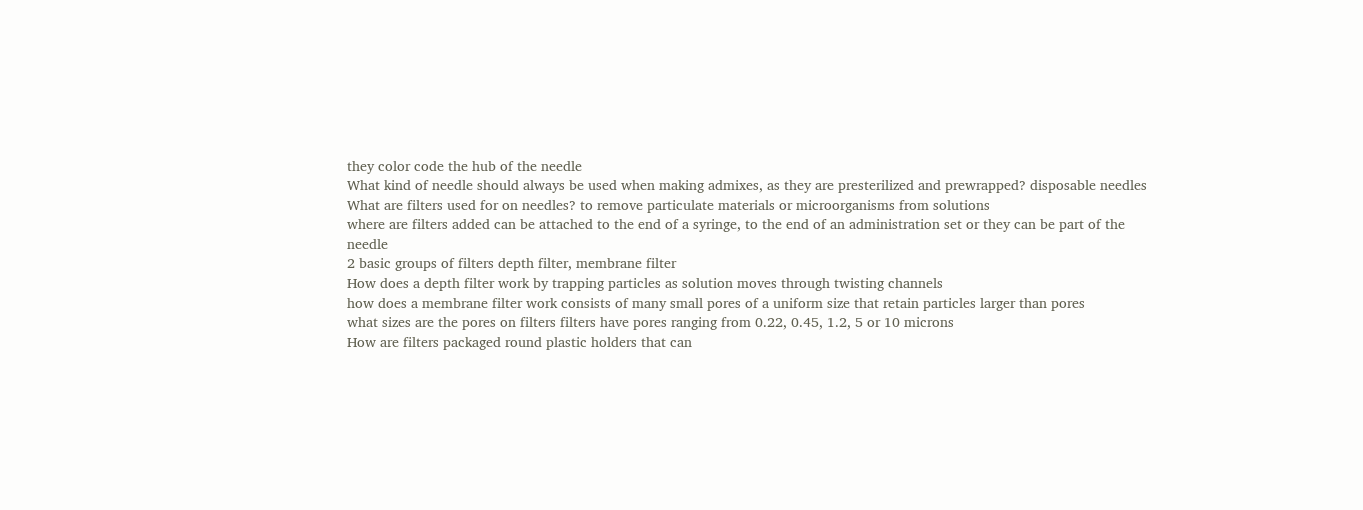they color code the hub of the needle
What kind of needle should always be used when making admixes, as they are presterilized and prewrapped? disposable needles
What are filters used for on needles? to remove particulate materials or microorganisms from solutions
where are filters added can be attached to the end of a syringe, to the end of an administration set or they can be part of the needle
2 basic groups of filters depth filter, membrane filter
How does a depth filter work by trapping particles as solution moves through twisting channels
how does a membrane filter work consists of many small pores of a uniform size that retain particles larger than pores
what sizes are the pores on filters filters have pores ranging from 0.22, 0.45, 1.2, 5 or 10 microns
How are filters packaged round plastic holders that can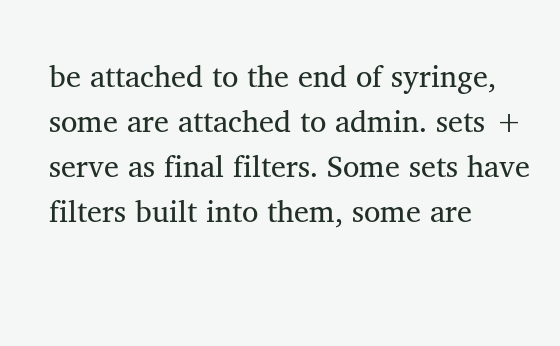be attached to the end of syringe, some are attached to admin. sets + serve as final filters. Some sets have filters built into them, some are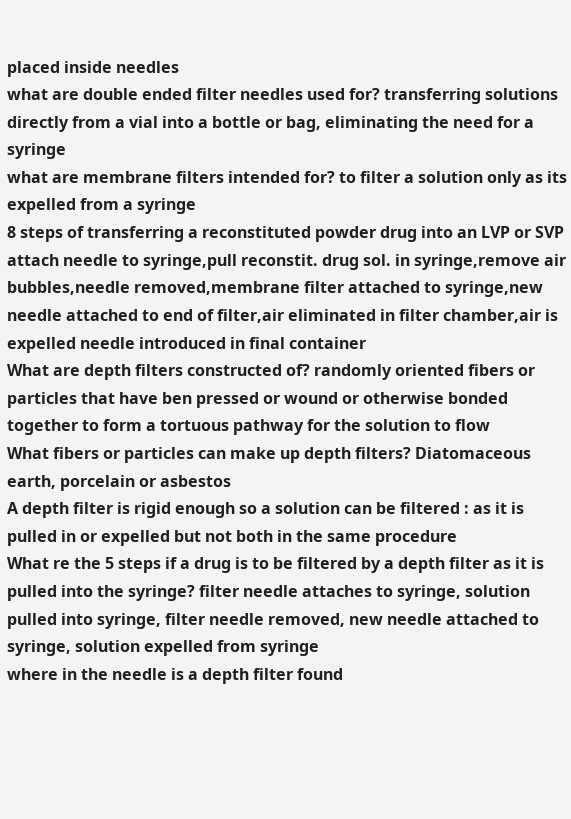placed inside needles
what are double ended filter needles used for? transferring solutions directly from a vial into a bottle or bag, eliminating the need for a syringe
what are membrane filters intended for? to filter a solution only as its expelled from a syringe
8 steps of transferring a reconstituted powder drug into an LVP or SVP attach needle to syringe,pull reconstit. drug sol. in syringe,remove air bubbles,needle removed,membrane filter attached to syringe,new needle attached to end of filter,air eliminated in filter chamber,air is expelled needle introduced in final container
What are depth filters constructed of? randomly oriented fibers or particles that have ben pressed or wound or otherwise bonded together to form a tortuous pathway for the solution to flow
What fibers or particles can make up depth filters? Diatomaceous earth, porcelain or asbestos
A depth filter is rigid enough so a solution can be filtered : as it is pulled in or expelled but not both in the same procedure
What re the 5 steps if a drug is to be filtered by a depth filter as it is pulled into the syringe? filter needle attaches to syringe, solution pulled into syringe, filter needle removed, new needle attached to syringe, solution expelled from syringe
where in the needle is a depth filter found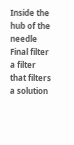Inside the hub of the needle
Final filter a filter that filters a solution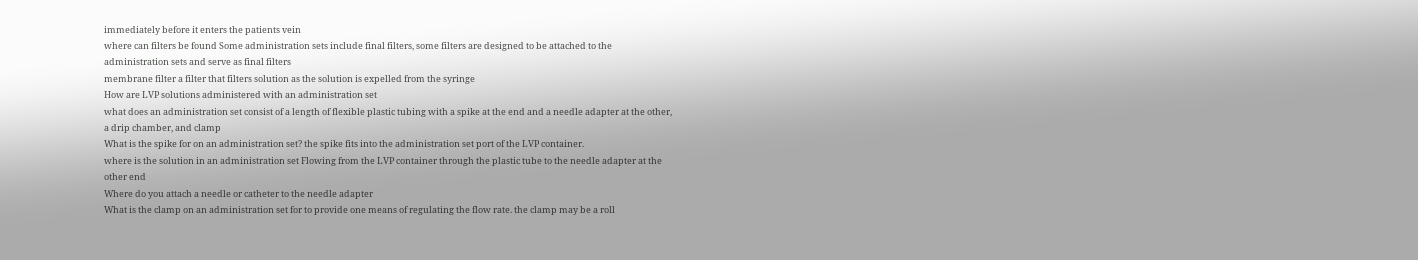immediately before it enters the patients vein
where can filters be found Some administration sets include final filters, some filters are designed to be attached to the administration sets and serve as final filters
membrane filter a filter that filters solution as the solution is expelled from the syringe
How are LVP solutions administered with an administration set
what does an administration set consist of a length of flexible plastic tubing with a spike at the end and a needle adapter at the other, a drip chamber, and clamp
What is the spike for on an administration set? the spike fits into the administration set port of the LVP container.
where is the solution in an administration set Flowing from the LVP container through the plastic tube to the needle adapter at the other end
Where do you attach a needle or catheter to the needle adapter
What is the clamp on an administration set for to provide one means of regulating the flow rate. the clamp may be a roll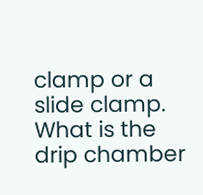clamp or a slide clamp.
What is the drip chamber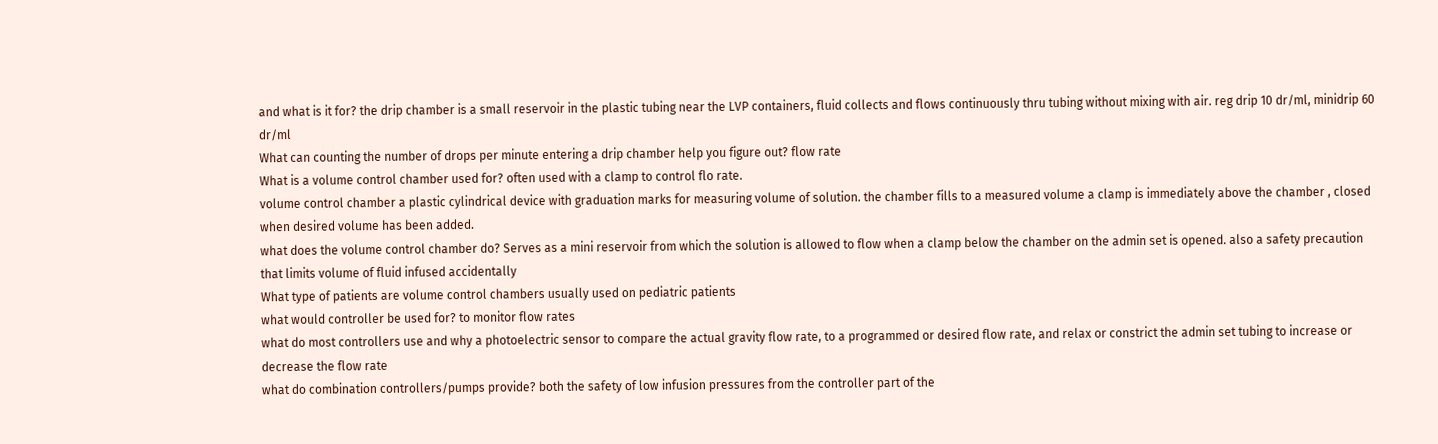and what is it for? the drip chamber is a small reservoir in the plastic tubing near the LVP containers, fluid collects and flows continuously thru tubing without mixing with air. reg drip 10 dr/ml, minidrip 60 dr/ml
What can counting the number of drops per minute entering a drip chamber help you figure out? flow rate
What is a volume control chamber used for? often used with a clamp to control flo rate.
volume control chamber a plastic cylindrical device with graduation marks for measuring volume of solution. the chamber fills to a measured volume a clamp is immediately above the chamber , closed when desired volume has been added.
what does the volume control chamber do? Serves as a mini reservoir from which the solution is allowed to flow when a clamp below the chamber on the admin set is opened. also a safety precaution that limits volume of fluid infused accidentally
What type of patients are volume control chambers usually used on pediatric patients
what would controller be used for? to monitor flow rates
what do most controllers use and why a photoelectric sensor to compare the actual gravity flow rate, to a programmed or desired flow rate, and relax or constrict the admin set tubing to increase or decrease the flow rate
what do combination controllers/pumps provide? both the safety of low infusion pressures from the controller part of the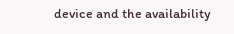device and the availability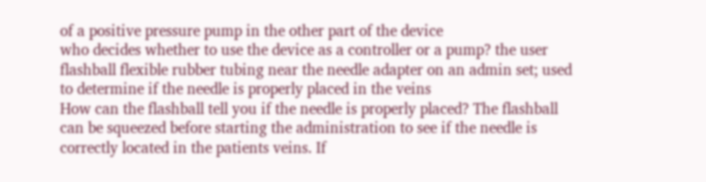of a positive pressure pump in the other part of the device
who decides whether to use the device as a controller or a pump? the user
flashball flexible rubber tubing near the needle adapter on an admin set; used to determine if the needle is properly placed in the veins
How can the flashball tell you if the needle is properly placed? The flashball can be squeezed before starting the administration to see if the needle is correctly located in the patients veins. If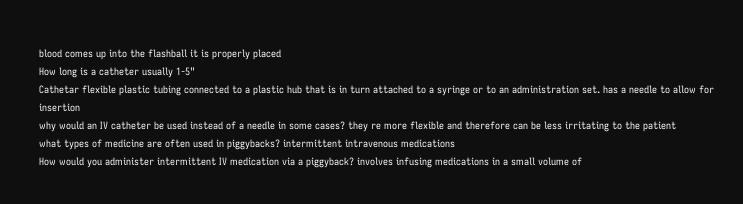blood comes up into the flashball it is properly placed
How long is a catheter usually 1-5"
Cathetar flexible plastic tubing connected to a plastic hub that is in turn attached to a syringe or to an administration set. has a needle to allow for insertion
why would an IV catheter be used instead of a needle in some cases? they re more flexible and therefore can be less irritating to the patient
what types of medicine are often used in piggybacks? intermittent intravenous medications
How would you administer intermittent IV medication via a piggyback? involves infusing medications in a small volume of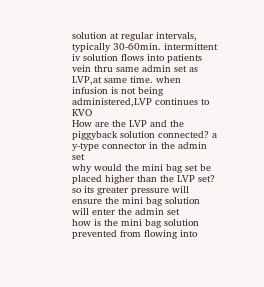solution at regular intervals, typically 30-60min. intermittent iv solution flows into patients vein thru same admin set as LVP,at same time. when infusion is not being administered,LVP continues to KVO
How are the LVP and the piggyback solution connected? a y-type connector in the admin set
why would the mini bag set be placed higher than the LVP set? so its greater pressure will ensure the mini bag solution will enter the admin set
how is the mini bag solution prevented from flowing into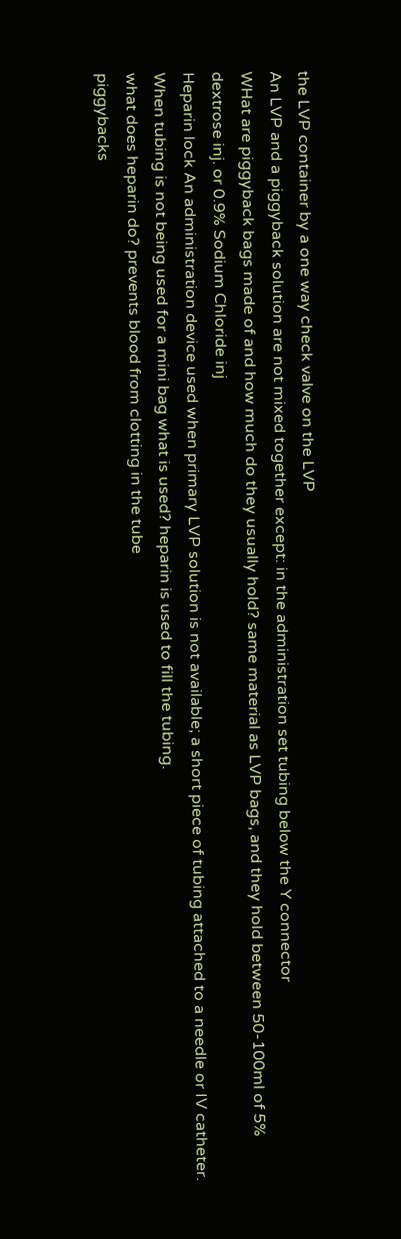the LVP container by a one way check valve on the LVP
An LVP and a piggyback solution are not mixed together except: in the administration set tubing below the Y connector
WHat are piggyback bags made of and how much do they usually hold? same material as LVP bags, and they hold between 50-100ml of 5% dextrose inj. or 0.9% Sodium Chloride inj
Heparin lock An administration device used when primary LVP solution is not available; a short piece of tubing attached to a needle or IV catheter.
When tubing is not being used for a mini bag what is used? heparin is used to fill the tubing.
what does heparin do? prevents blood from clotting in the tube
piggybacks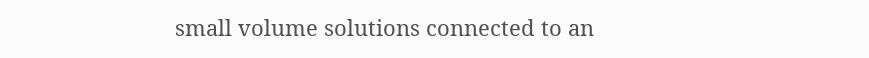small volume solutions connected to an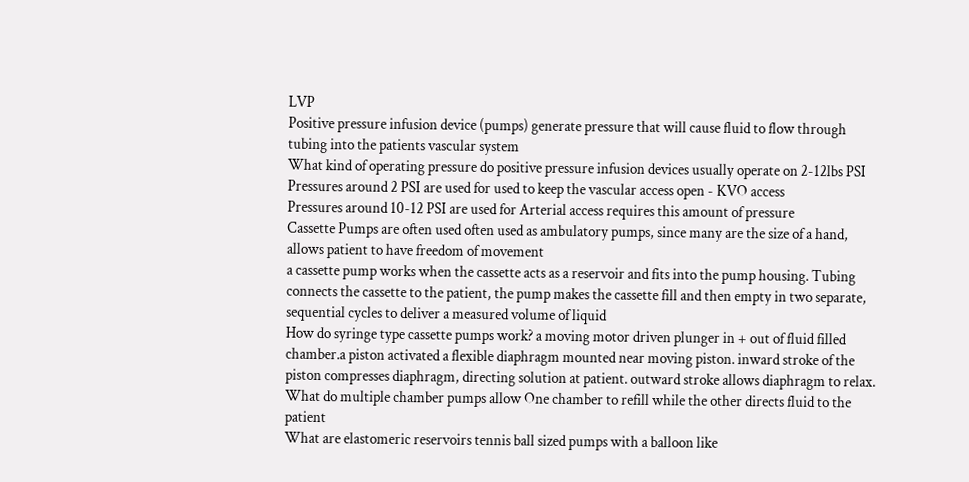LVP
Positive pressure infusion device (pumps) generate pressure that will cause fluid to flow through tubing into the patients vascular system
What kind of operating pressure do positive pressure infusion devices usually operate on 2-12lbs PSI
Pressures around 2 PSI are used for used to keep the vascular access open - KVO access
Pressures around 10-12 PSI are used for Arterial access requires this amount of pressure
Cassette Pumps are often used often used as ambulatory pumps, since many are the size of a hand, allows patient to have freedom of movement
a cassette pump works when the cassette acts as a reservoir and fits into the pump housing. Tubing connects the cassette to the patient, the pump makes the cassette fill and then empty in two separate, sequential cycles to deliver a measured volume of liquid
How do syringe type cassette pumps work? a moving motor driven plunger in + out of fluid filled chamber.a piston activated a flexible diaphragm mounted near moving piston. inward stroke of the piston compresses diaphragm, directing solution at patient. outward stroke allows diaphragm to relax.
What do multiple chamber pumps allow One chamber to refill while the other directs fluid to the patient
What are elastomeric reservoirs tennis ball sized pumps with a balloon like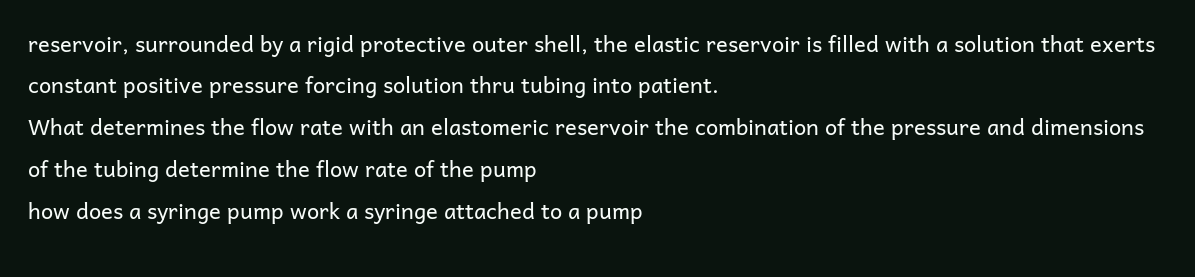reservoir, surrounded by a rigid protective outer shell, the elastic reservoir is filled with a solution that exerts constant positive pressure forcing solution thru tubing into patient.
What determines the flow rate with an elastomeric reservoir the combination of the pressure and dimensions of the tubing determine the flow rate of the pump
how does a syringe pump work a syringe attached to a pump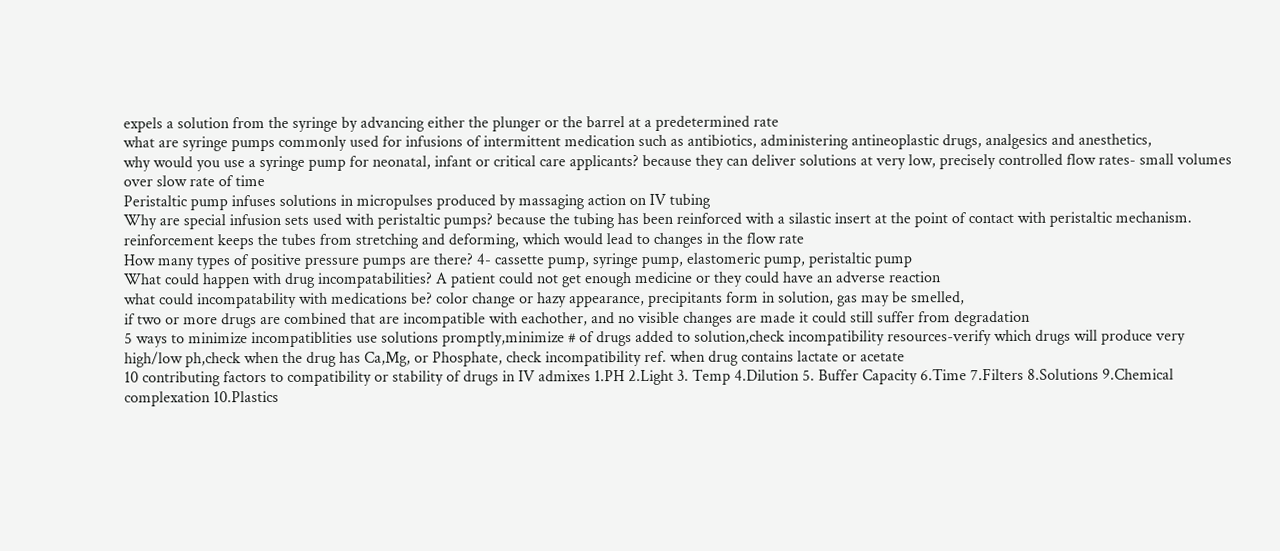expels a solution from the syringe by advancing either the plunger or the barrel at a predetermined rate
what are syringe pumps commonly used for infusions of intermittent medication such as antibiotics, administering antineoplastic drugs, analgesics and anesthetics,
why would you use a syringe pump for neonatal, infant or critical care applicants? because they can deliver solutions at very low, precisely controlled flow rates- small volumes over slow rate of time
Peristaltic pump infuses solutions in micropulses produced by massaging action on IV tubing
Why are special infusion sets used with peristaltic pumps? because the tubing has been reinforced with a silastic insert at the point of contact with peristaltic mechanism. reinforcement keeps the tubes from stretching and deforming, which would lead to changes in the flow rate
How many types of positive pressure pumps are there? 4- cassette pump, syringe pump, elastomeric pump, peristaltic pump
What could happen with drug incompatabilities? A patient could not get enough medicine or they could have an adverse reaction
what could incompatability with medications be? color change or hazy appearance, precipitants form in solution, gas may be smelled,
if two or more drugs are combined that are incompatible with eachother, and no visible changes are made it could still suffer from degradation
5 ways to minimize incompatiblities use solutions promptly,minimize # of drugs added to solution,check incompatibility resources-verify which drugs will produce very high/low ph,check when the drug has Ca,Mg, or Phosphate, check incompatibility ref. when drug contains lactate or acetate
10 contributing factors to compatibility or stability of drugs in IV admixes 1.PH 2.Light 3. Temp 4.Dilution 5. Buffer Capacity 6.Time 7.Filters 8.Solutions 9.Chemical complexation 10.Plastics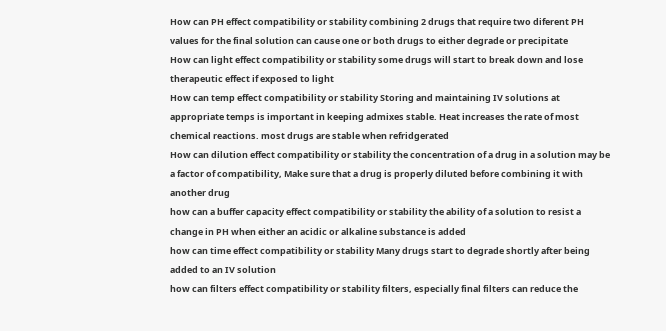How can PH effect compatibility or stability combining 2 drugs that require two diferent PH values for the final solution can cause one or both drugs to either degrade or precipitate
How can light effect compatibility or stability some drugs will start to break down and lose therapeutic effect if exposed to light
How can temp effect compatibility or stability Storing and maintaining IV solutions at appropriate temps is important in keeping admixes stable. Heat increases the rate of most chemical reactions. most drugs are stable when refridgerated
How can dilution effect compatibility or stability the concentration of a drug in a solution may be a factor of compatibility, Make sure that a drug is properly diluted before combining it with another drug
how can a buffer capacity effect compatibility or stability the ability of a solution to resist a change in PH when either an acidic or alkaline substance is added
how can time effect compatibility or stability Many drugs start to degrade shortly after being added to an IV solution
how can filters effect compatibility or stability filters, especially final filters can reduce the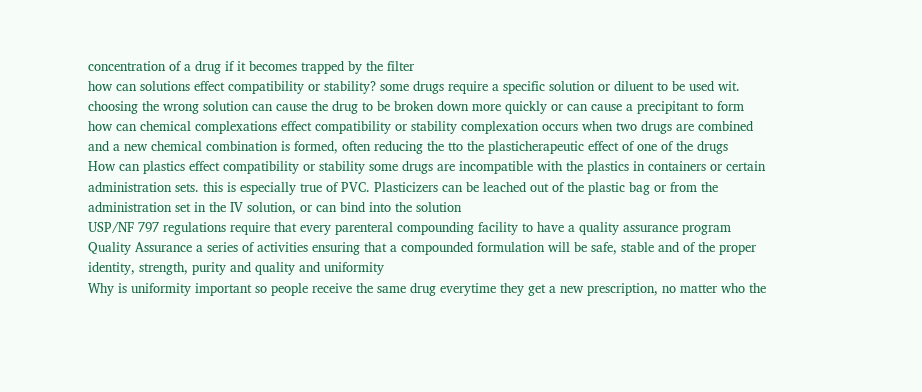concentration of a drug if it becomes trapped by the filter
how can solutions effect compatibility or stability? some drugs require a specific solution or diluent to be used wit. choosing the wrong solution can cause the drug to be broken down more quickly or can cause a precipitant to form
how can chemical complexations effect compatibility or stability complexation occurs when two drugs are combined and a new chemical combination is formed, often reducing the tto the plasticherapeutic effect of one of the drugs
How can plastics effect compatibility or stability some drugs are incompatible with the plastics in containers or certain administration sets. this is especially true of PVC. Plasticizers can be leached out of the plastic bag or from the administration set in the IV solution, or can bind into the solution
USP/NF 797 regulations require that every parenteral compounding facility to have a quality assurance program
Quality Assurance a series of activities ensuring that a compounded formulation will be safe, stable and of the proper identity, strength, purity and quality and uniformity
Why is uniformity important so people receive the same drug everytime they get a new prescription, no matter who the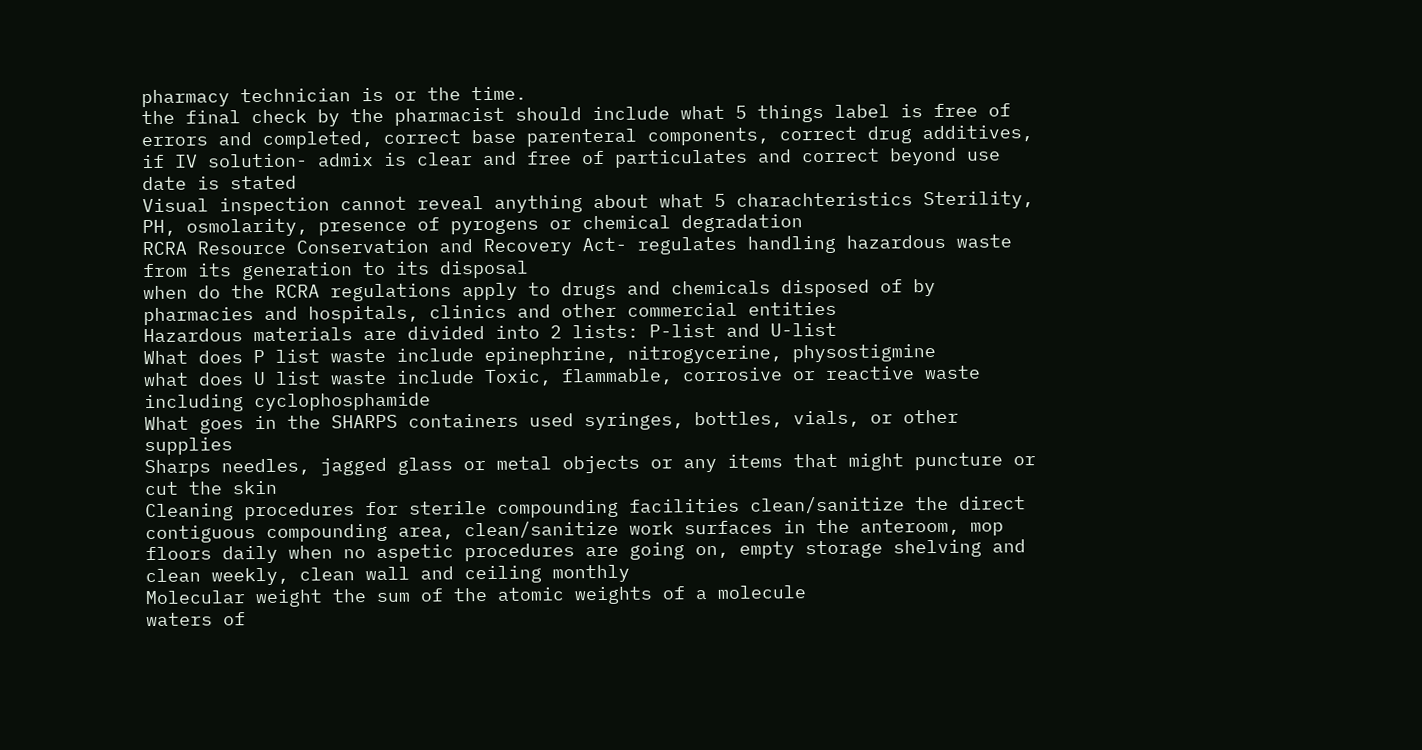pharmacy technician is or the time.
the final check by the pharmacist should include what 5 things label is free of errors and completed, correct base parenteral components, correct drug additives, if IV solution- admix is clear and free of particulates and correct beyond use date is stated
Visual inspection cannot reveal anything about what 5 charachteristics Sterility, PH, osmolarity, presence of pyrogens or chemical degradation
RCRA Resource Conservation and Recovery Act- regulates handling hazardous waste from its generation to its disposal
when do the RCRA regulations apply to drugs and chemicals disposed of by pharmacies and hospitals, clinics and other commercial entities
Hazardous materials are divided into 2 lists: P-list and U-list
What does P list waste include epinephrine, nitrogycerine, physostigmine
what does U list waste include Toxic, flammable, corrosive or reactive waste including cyclophosphamide
What goes in the SHARPS containers used syringes, bottles, vials, or other supplies
Sharps needles, jagged glass or metal objects or any items that might puncture or cut the skin
Cleaning procedures for sterile compounding facilities clean/sanitize the direct contiguous compounding area, clean/sanitize work surfaces in the anteroom, mop floors daily when no aspetic procedures are going on, empty storage shelving and clean weekly, clean wall and ceiling monthly
Molecular weight the sum of the atomic weights of a molecule
waters of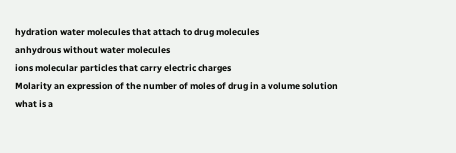hydration water molecules that attach to drug molecules
anhydrous without water molecules
ions molecular particles that carry electric charges
Molarity an expression of the number of moles of drug in a volume solution
what is a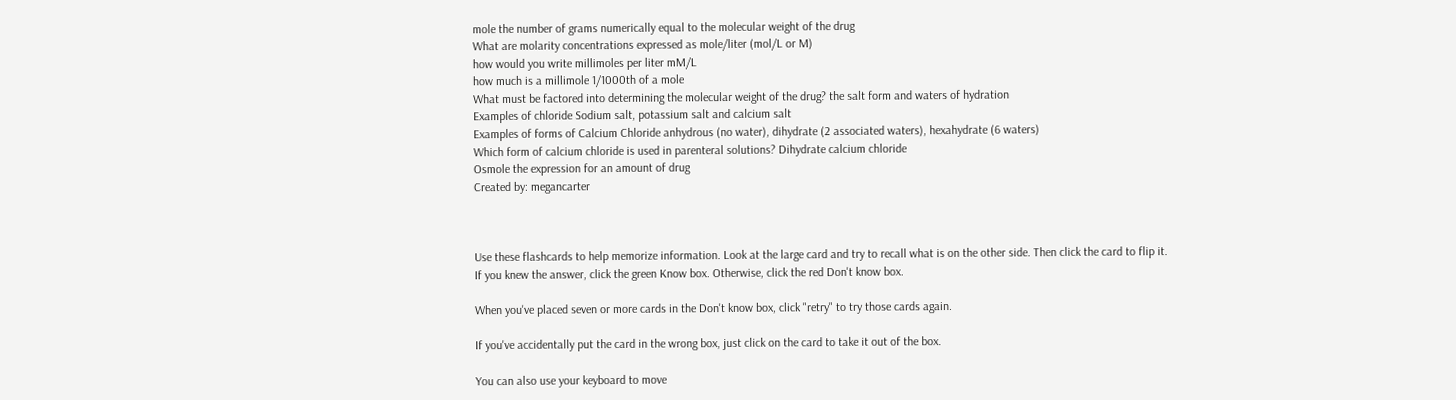mole the number of grams numerically equal to the molecular weight of the drug
What are molarity concentrations expressed as mole/liter (mol/L or M)
how would you write millimoles per liter mM/L
how much is a millimole 1/1000th of a mole
What must be factored into determining the molecular weight of the drug? the salt form and waters of hydration
Examples of chloride Sodium salt, potassium salt and calcium salt
Examples of forms of Calcium Chloride anhydrous (no water), dihydrate (2 associated waters), hexahydrate (6 waters)
Which form of calcium chloride is used in parenteral solutions? Dihydrate calcium chloride
Osmole the expression for an amount of drug
Created by: megancarter



Use these flashcards to help memorize information. Look at the large card and try to recall what is on the other side. Then click the card to flip it. If you knew the answer, click the green Know box. Otherwise, click the red Don't know box.

When you've placed seven or more cards in the Don't know box, click "retry" to try those cards again.

If you've accidentally put the card in the wrong box, just click on the card to take it out of the box.

You can also use your keyboard to move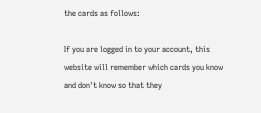the cards as follows:

If you are logged in to your account, this website will remember which cards you know and don't know so that they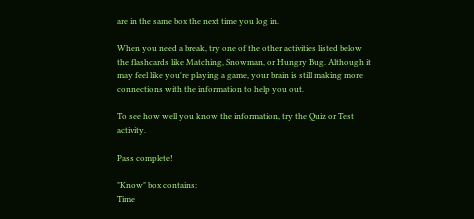are in the same box the next time you log in.

When you need a break, try one of the other activities listed below the flashcards like Matching, Snowman, or Hungry Bug. Although it may feel like you're playing a game, your brain is still making more connections with the information to help you out.

To see how well you know the information, try the Quiz or Test activity.

Pass complete!

"Know" box contains:
Time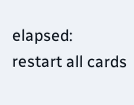elapsed:
restart all cards